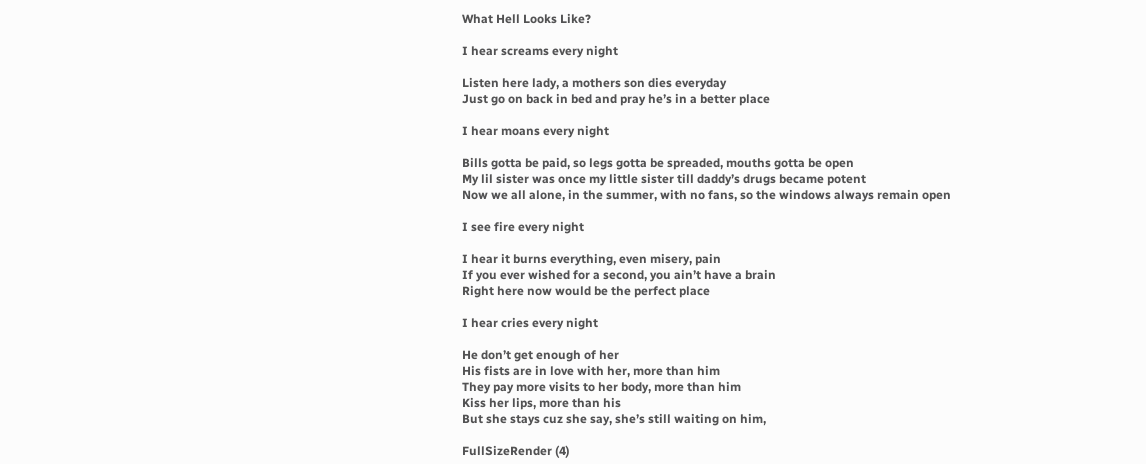What Hell Looks Like?

I hear screams every night

Listen here lady, a mothers son dies everyday
Just go on back in bed and pray he’s in a better place

I hear moans every night

Bills gotta be paid, so legs gotta be spreaded, mouths gotta be open
My lil sister was once my little sister till daddy’s drugs became potent
Now we all alone, in the summer, with no fans, so the windows always remain open

I see fire every night

I hear it burns everything, even misery, pain
If you ever wished for a second, you ain’t have a brain
Right here now would be the perfect place

I hear cries every night

He don’t get enough of her
His fists are in love with her, more than him
They pay more visits to her body, more than him
Kiss her lips, more than his
But she stays cuz she say, she’s still waiting on him,

FullSizeRender (4)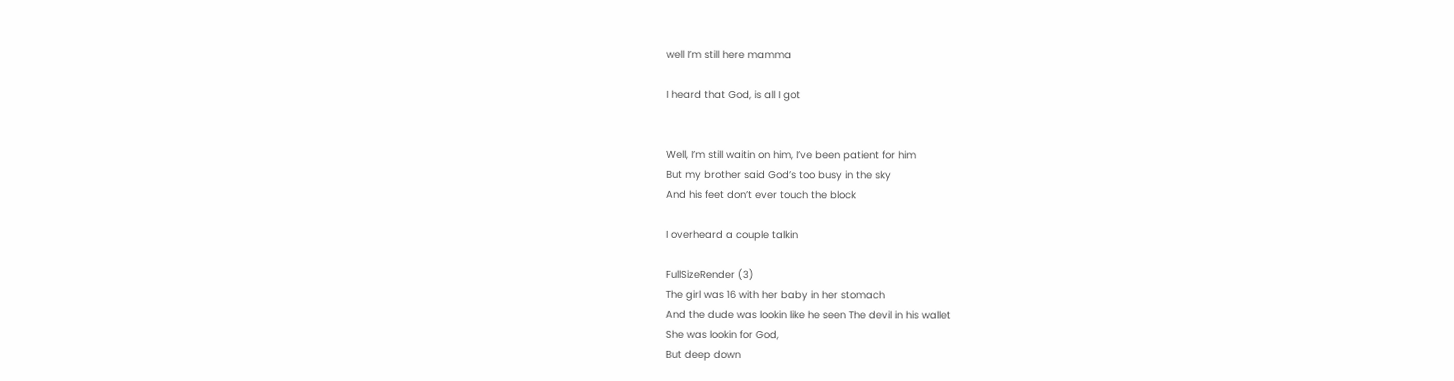well I’m still here mamma

I heard that God, is all I got


Well, I’m still waitin on him, I’ve been patient for him
But my brother said God’s too busy in the sky
And his feet don’t ever touch the block

I overheard a couple talkin

FullSizeRender (3)
The girl was 16 with her baby in her stomach
And the dude was lookin like he seen The devil in his wallet
She was lookin for God,
But deep down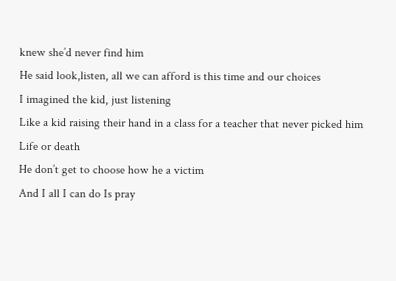knew she’d never find him
He said look,listen, all we can afford is this time and our choices
I imagined the kid, just listening
Like a kid raising their hand in a class for a teacher that never picked him
Life or death
He don’t get to choose how he a victim
And I all I can do Is pray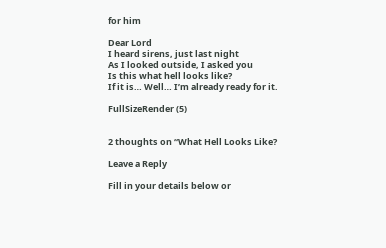for him

Dear Lord
I heard sirens, just last night
As I looked outside, I asked you
Is this what hell looks like?
If it is… Well… I’m already ready for it.

FullSizeRender (5)


2 thoughts on “What Hell Looks Like?

Leave a Reply

Fill in your details below or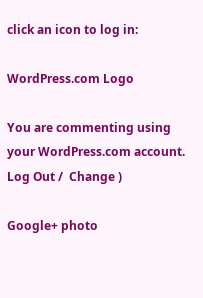click an icon to log in:

WordPress.com Logo

You are commenting using your WordPress.com account. Log Out /  Change )

Google+ photo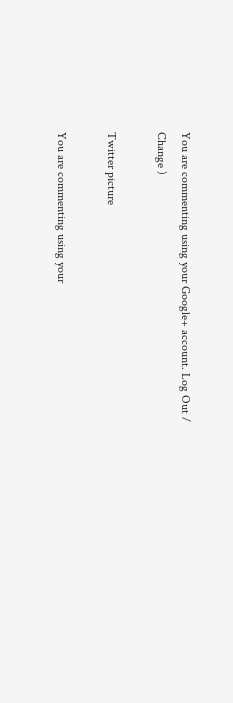You are commenting using your Google+ account. Log Out /  Change )

Twitter picture

You are commenting using your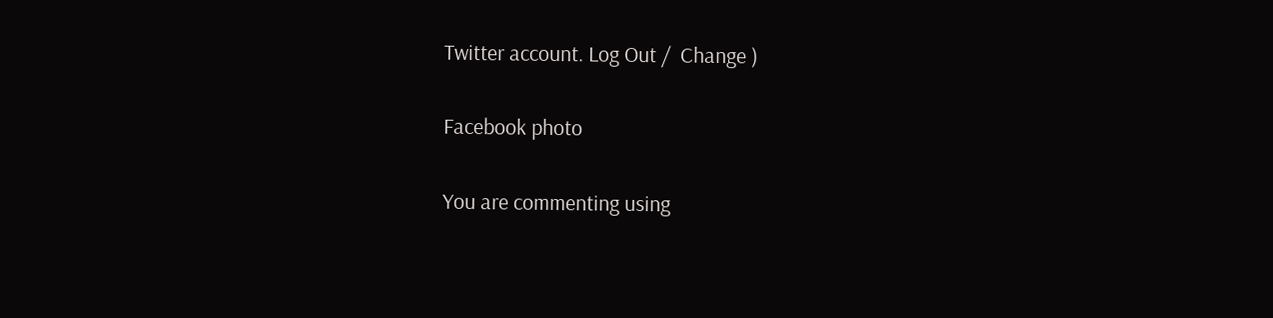Twitter account. Log Out /  Change )

Facebook photo

You are commenting using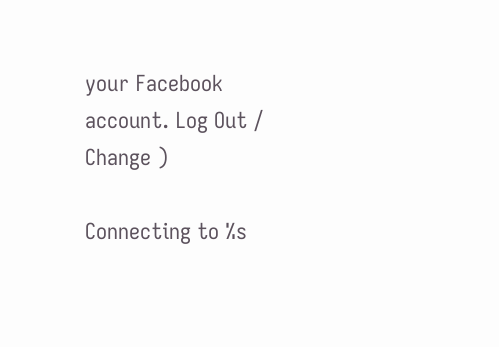your Facebook account. Log Out /  Change )

Connecting to %s